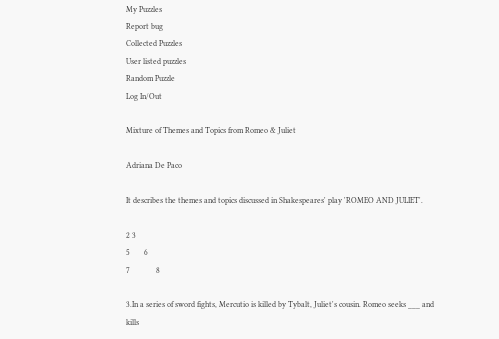My Puzzles
Report bug
Collected Puzzles
User listed puzzles
Random Puzzle
Log In/Out

Mixture of Themes and Topics from Romeo & Juliet

Adriana De Paco

It describes the themes and topics discussed in Shakespeares' play 'ROMEO AND JULIET'.

2 3
5       6
7             8

3.In a series of sword fights, Mercutio is killed by Tybalt, Juliet's cousin. Romeo seeks ___ and kills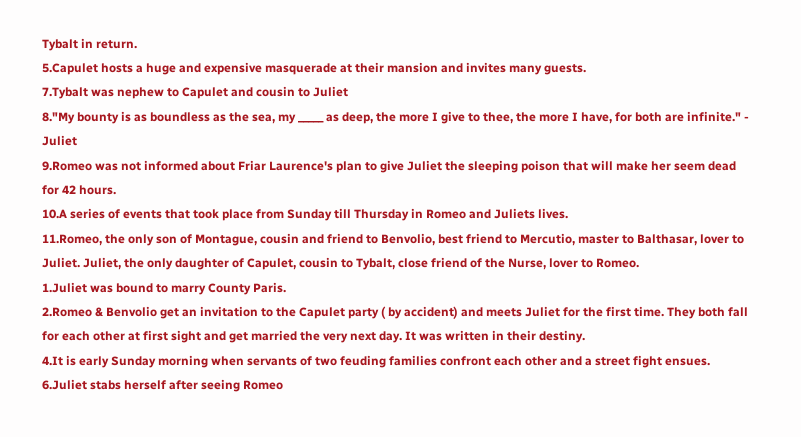Tybalt in return.
5.Capulet hosts a huge and expensive masquerade at their mansion and invites many guests.
7.Tybalt was nephew to Capulet and cousin to Juliet
8."My bounty is as boundless as the sea, my _____ as deep, the more I give to thee, the more I have, for both are infinite." - Juliet
9.Romeo was not informed about Friar Laurence's plan to give Juliet the sleeping poison that will make her seem dead for 42 hours.
10.A series of events that took place from Sunday till Thursday in Romeo and Juliets lives.
11.Romeo, the only son of Montague, cousin and friend to Benvolio, best friend to Mercutio, master to Balthasar, lover to Juliet. Juliet, the only daughter of Capulet, cousin to Tybalt, close friend of the Nurse, lover to Romeo.
1.Juliet was bound to marry County Paris.
2.Romeo & Benvolio get an invitation to the Capulet party ( by accident) and meets Juliet for the first time. They both fall for each other at first sight and get married the very next day. It was written in their destiny.
4.It is early Sunday morning when servants of two feuding families confront each other and a street fight ensues.
6.Juliet stabs herself after seeing Romeo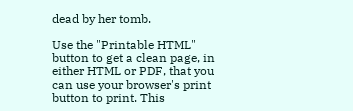dead by her tomb.

Use the "Printable HTML" button to get a clean page, in either HTML or PDF, that you can use your browser's print button to print. This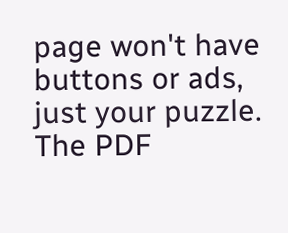page won't have buttons or ads, just your puzzle. The PDF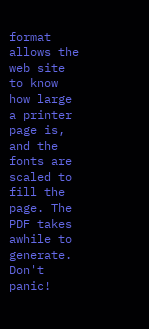format allows the web site to know how large a printer page is, and the fonts are scaled to fill the page. The PDF takes awhile to generate. Don't panic!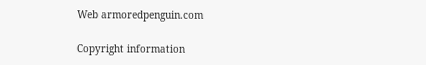Web armoredpenguin.com

Copyright information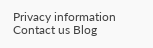Privacy information Contact us Blog